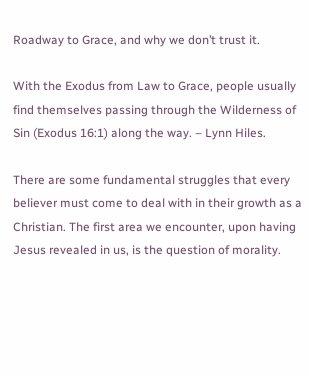Roadway to Grace, and why we don’t trust it.

With the Exodus from Law to Grace, people usually find themselves passing through the Wilderness of Sin (Exodus 16:1) along the way. – Lynn Hiles.

There are some fundamental struggles that every believer must come to deal with in their growth as a Christian. The first area we encounter, upon having Jesus revealed in us, is the question of morality.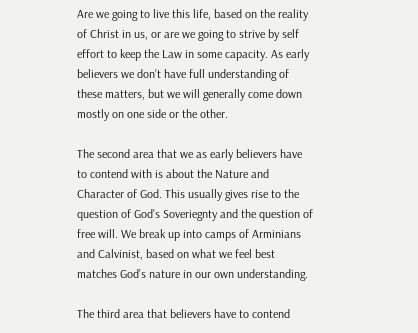Are we going to live this life, based on the reality of Christ in us, or are we going to strive by self effort to keep the Law in some capacity. As early believers we don’t have full understanding of these matters, but we will generally come down mostly on one side or the other.

The second area that we as early believers have to contend with is about the Nature and Character of God. This usually gives rise to the question of God’s Soveriegnty and the question of free will. We break up into camps of Arminians and Calvinist, based on what we feel best matches God’s nature in our own understanding.

The third area that believers have to contend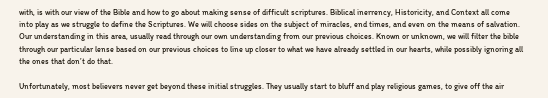with, is with our view of the Bible and how to go about making sense of difficult scriptures. Biblical inerrency, Historicity, and Context all come into play as we struggle to define the Scriptures. We will choose sides on the subject of miracles, end times, and even on the means of salvation. Our understanding in this area, usually read through our own understanding from our previous choices. Known or unknown, we will filter the bible through our particular lense based on our previous choices to line up closer to what we have already settled in our hearts, while possibly ignoring all the ones that don’t do that.

Unfortunately, most believers never get beyond these initial struggles. They usually start to bluff and play religious games, to give off the air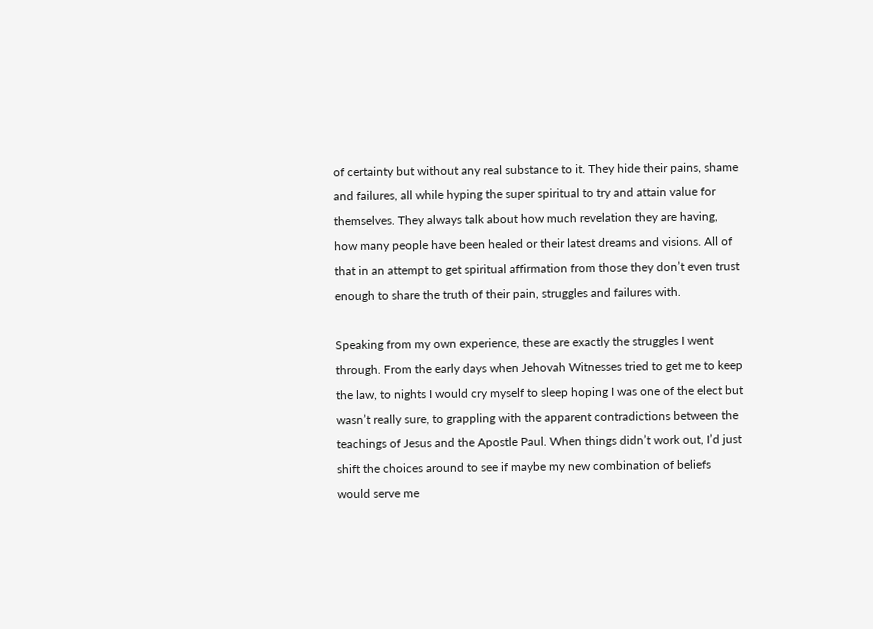of certainty but without any real substance to it. They hide their pains, shame and failures, all while hyping the super spiritual to try and attain value for themselves. They always talk about how much revelation they are having, how many people have been healed or their latest dreams and visions. All of that in an attempt to get spiritual affirmation from those they don’t even trust enough to share the truth of their pain, struggles and failures with.

Speaking from my own experience, these are exactly the struggles I went through. From the early days when Jehovah Witnesses tried to get me to keep the law, to nights I would cry myself to sleep hoping I was one of the elect but wasn’t really sure, to grappling with the apparent contradictions between the teachings of Jesus and the Apostle Paul. When things didn’t work out, I’d just shift the choices around to see if maybe my new combination of beliefs would serve me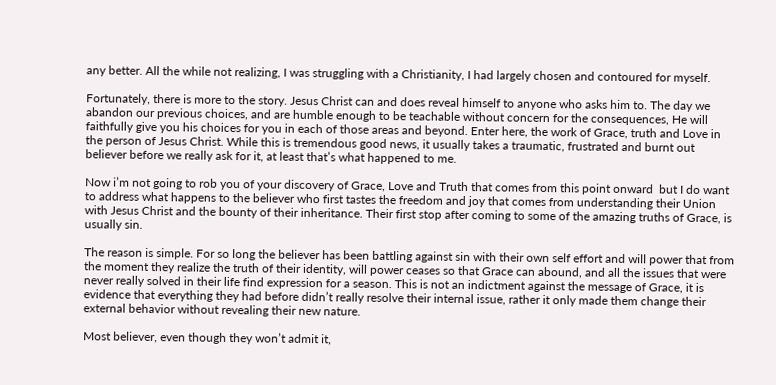any better. All the while not realizing, I was struggling with a Christianity, I had largely chosen and contoured for myself.

Fortunately, there is more to the story. Jesus Christ can and does reveal himself to anyone who asks him to. The day we abandon our previous choices, and are humble enough to be teachable without concern for the consequences, He will faithfully give you his choices for you in each of those areas and beyond. Enter here, the work of Grace, truth and Love in the person of Jesus Christ. While this is tremendous good news, it usually takes a traumatic, frustrated and burnt out believer before we really ask for it, at least that’s what happened to me.

Now i’m not going to rob you of your discovery of Grace, Love and Truth that comes from this point onward  but I do want to address what happens to the believer who first tastes the freedom and joy that comes from understanding their Union with Jesus Christ and the bounty of their inheritance. Their first stop after coming to some of the amazing truths of Grace, is usually sin.

The reason is simple. For so long the believer has been battling against sin with their own self effort and will power that from the moment they realize the truth of their identity, will power ceases so that Grace can abound, and all the issues that were never really solved in their life find expression for a season. This is not an indictment against the message of Grace, it is evidence that everything they had before didn’t really resolve their internal issue, rather it only made them change their external behavior without revealing their new nature.

Most believer, even though they won’t admit it,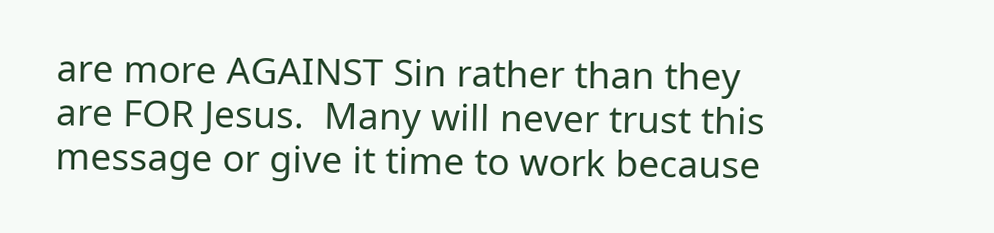are more AGAINST Sin rather than they are FOR Jesus.  Many will never trust this message or give it time to work because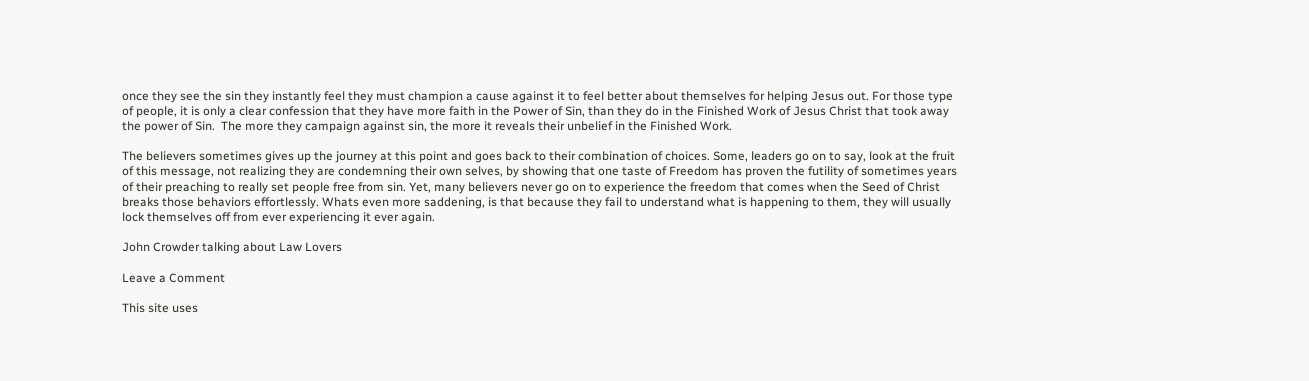once they see the sin they instantly feel they must champion a cause against it to feel better about themselves for helping Jesus out. For those type of people, it is only a clear confession that they have more faith in the Power of Sin, than they do in the Finished Work of Jesus Christ that took away the power of Sin.  The more they campaign against sin, the more it reveals their unbelief in the Finished Work.

The believers sometimes gives up the journey at this point and goes back to their combination of choices. Some, leaders go on to say, look at the fruit of this message, not realizing they are condemning their own selves, by showing that one taste of Freedom has proven the futility of sometimes years of their preaching to really set people free from sin. Yet, many believers never go on to experience the freedom that comes when the Seed of Christ breaks those behaviors effortlessly. Whats even more saddening, is that because they fail to understand what is happening to them, they will usually lock themselves off from ever experiencing it ever again.

John Crowder talking about Law Lovers

Leave a Comment

This site uses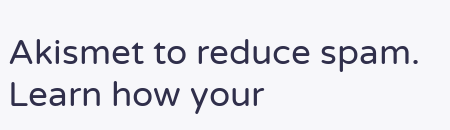Akismet to reduce spam. Learn how your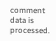comment data is processed.